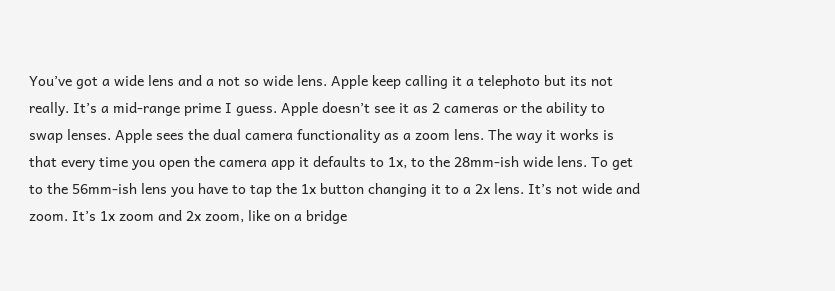You’ve got a wide lens and a not so wide lens. Apple keep calling it a telephoto but its not really. It’s a mid-range prime I guess. Apple doesn’t see it as 2 cameras or the ability to swap lenses. Apple sees the dual camera functionality as a zoom lens. The way it works is that every time you open the camera app it defaults to 1x, to the 28mm-ish wide lens. To get to the 56mm-ish lens you have to tap the 1x button changing it to a 2x lens. It’s not wide and zoom. It’s 1x zoom and 2x zoom, like on a bridge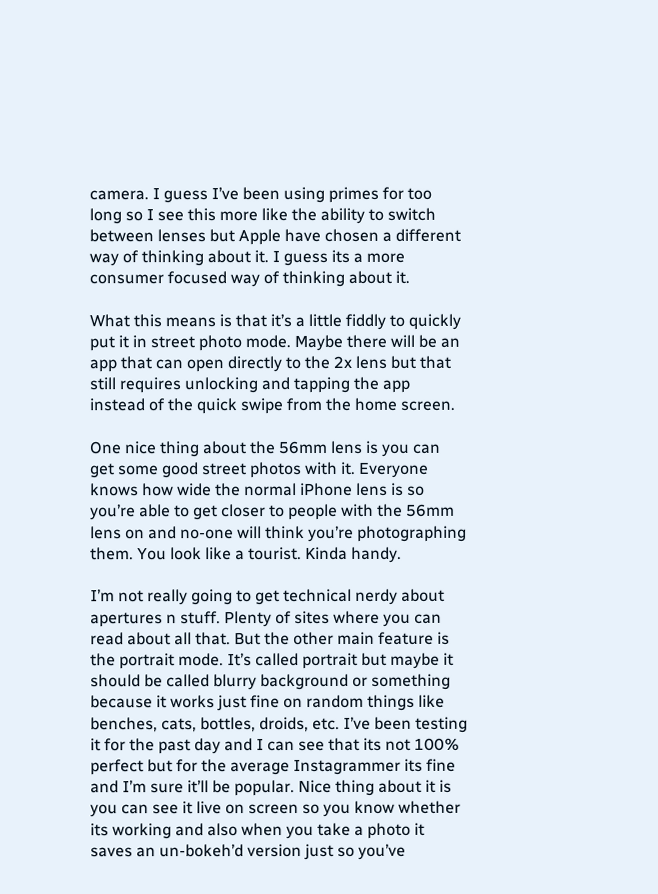camera. I guess I’ve been using primes for too long so I see this more like the ability to switch between lenses but Apple have chosen a different way of thinking about it. I guess its a more consumer focused way of thinking about it.

What this means is that it’s a little fiddly to quickly put it in street photo mode. Maybe there will be an app that can open directly to the 2x lens but that still requires unlocking and tapping the app instead of the quick swipe from the home screen.

One nice thing about the 56mm lens is you can get some good street photos with it. Everyone knows how wide the normal iPhone lens is so you’re able to get closer to people with the 56mm lens on and no-one will think you’re photographing them. You look like a tourist. Kinda handy.

I’m not really going to get technical nerdy about apertures n stuff. Plenty of sites where you can read about all that. But the other main feature is the portrait mode. It’s called portrait but maybe it should be called blurry background or something because it works just fine on random things like benches, cats, bottles, droids, etc. I’ve been testing it for the past day and I can see that its not 100% perfect but for the average Instagrammer its fine and I’m sure it’ll be popular. Nice thing about it is you can see it live on screen so you know whether its working and also when you take a photo it saves an un-bokeh’d version just so you’ve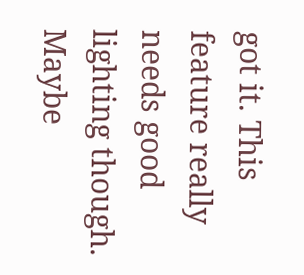got it. This feature really needs good lighting though. Maybe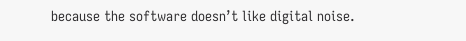because the software doesn’t like digital noise.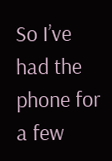So I’ve had the phone for a few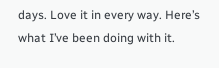days. Love it in every way. Here’s what I’ve been doing with it.